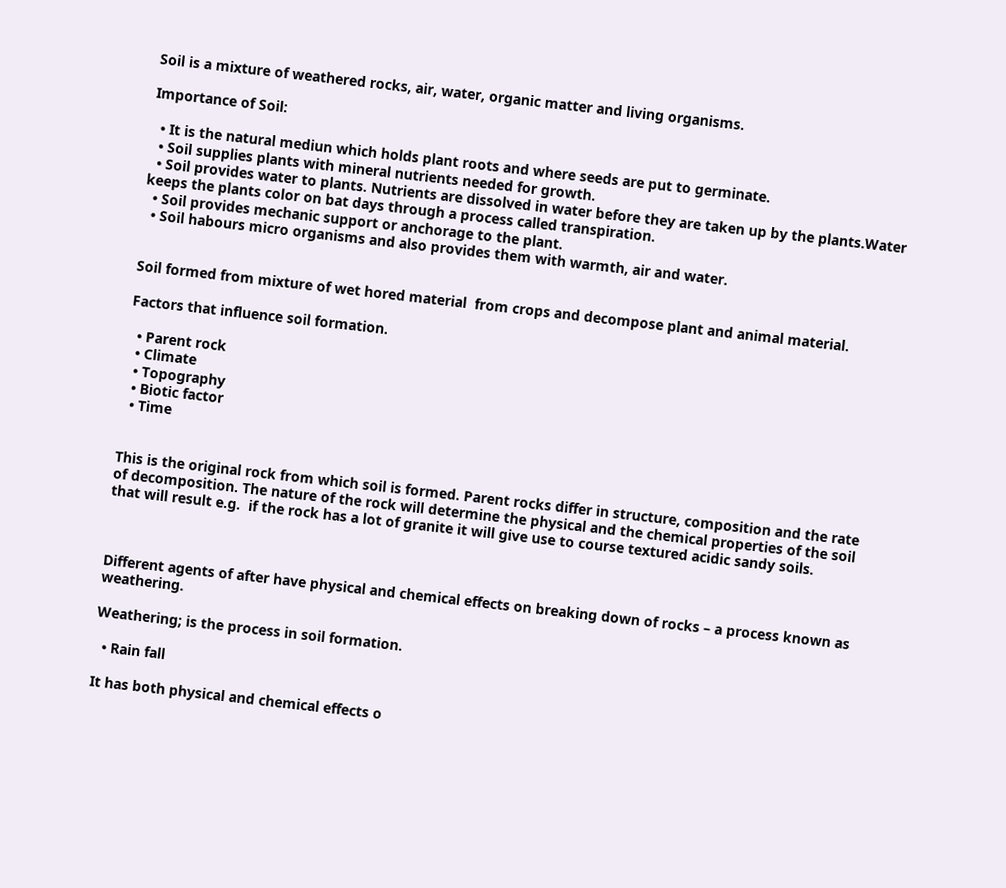Soil is a mixture of weathered rocks, air, water, organic matter and living organisms.

Importance of Soil:

  • It is the natural mediun which holds plant roots and where seeds are put to germinate.
  • Soil supplies plants with mineral nutrients needed for growth.
  • Soil provides water to plants. Nutrients are dissolved in water before they are taken up by the plants.Water keeps the plants color on bat days through a process called transpiration.
  • Soil provides mechanic support or anchorage to the plant.
  • Soil habours micro organisms and also provides them with warmth, air and water.


Soil formed from mixture of wet hored material  from crops and decompose plant and animal material.

Factors that influence soil formation.

  • Parent rock
  • Climate
  • Topography
  • Biotic factor
  • Time


This is the original rock from which soil is formed. Parent rocks differ in structure, composition and the rate of decomposition. The nature of the rock will determine the physical and the chemical properties of the soil that will result e.g.  if the rock has a lot of granite it will give use to course textured acidic sandy soils.



Different agents of after have physical and chemical effects on breaking down of rocks – a process known as weathering.

Weathering; is the process in soil formation.

  • Rain fall

It has both physical and chemical effects o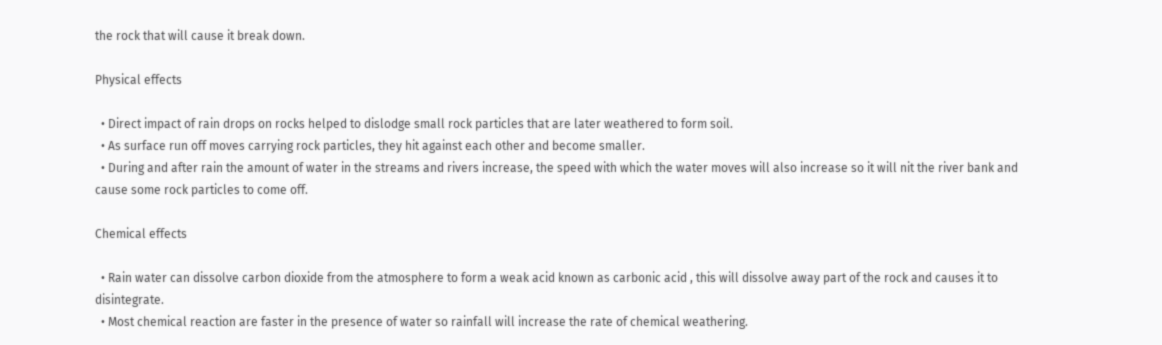the rock that will cause it break down.

Physical effects

  • Direct impact of rain drops on rocks helped to dislodge small rock particles that are later weathered to form soil.
  • As surface run off moves carrying rock particles, they hit against each other and become smaller.
  • During and after rain the amount of water in the streams and rivers increase, the speed with which the water moves will also increase so it will nit the river bank and cause some rock particles to come off.

Chemical effects

  • Rain water can dissolve carbon dioxide from the atmosphere to form a weak acid known as carbonic acid , this will dissolve away part of the rock and causes it to disintegrate.
  • Most chemical reaction are faster in the presence of water so rainfall will increase the rate of chemical weathering.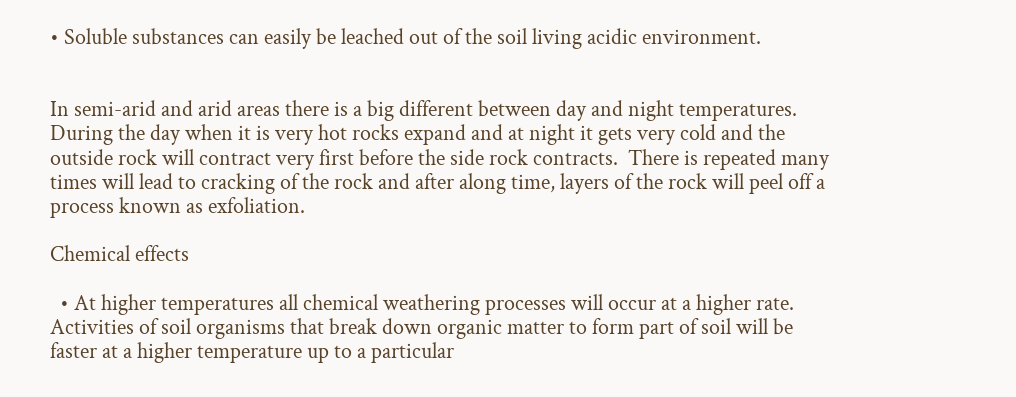• Soluble substances can easily be leached out of the soil living acidic environment.


In semi-arid and arid areas there is a big different between day and night temperatures. During the day when it is very hot rocks expand and at night it gets very cold and the outside rock will contract very first before the side rock contracts.  There is repeated many times will lead to cracking of the rock and after along time, layers of the rock will peel off a process known as exfoliation.

Chemical effects

  • At higher temperatures all chemical weathering processes will occur at a higher rate. Activities of soil organisms that break down organic matter to form part of soil will be faster at a higher temperature up to a particular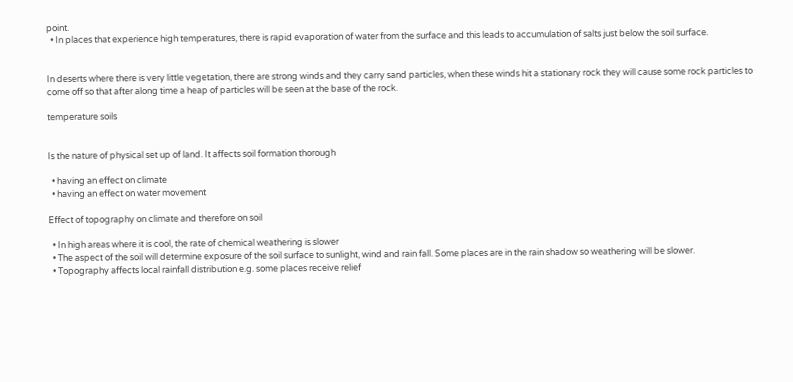point.
  • In places that experience high temperatures, there is rapid evaporation of water from the surface and this leads to accumulation of salts just below the soil surface.


In deserts where there is very little vegetation, there are strong winds and they carry sand particles, when these winds hit a stationary rock they will cause some rock particles to come off so that after along time a heap of particles will be seen at the base of the rock.

temperature soils


Is the nature of physical set up of land. It affects soil formation thorough

  • having an effect on climate
  • having an effect on water movement

Effect of topography on climate and therefore on soil

  • In high areas where it is cool, the rate of chemical weathering is slower
  • The aspect of the soil will determine exposure of the soil surface to sunlight, wind and rain fall. Some places are in the rain shadow so weathering will be slower.
  • Topography affects local rainfall distribution e.g. some places receive relief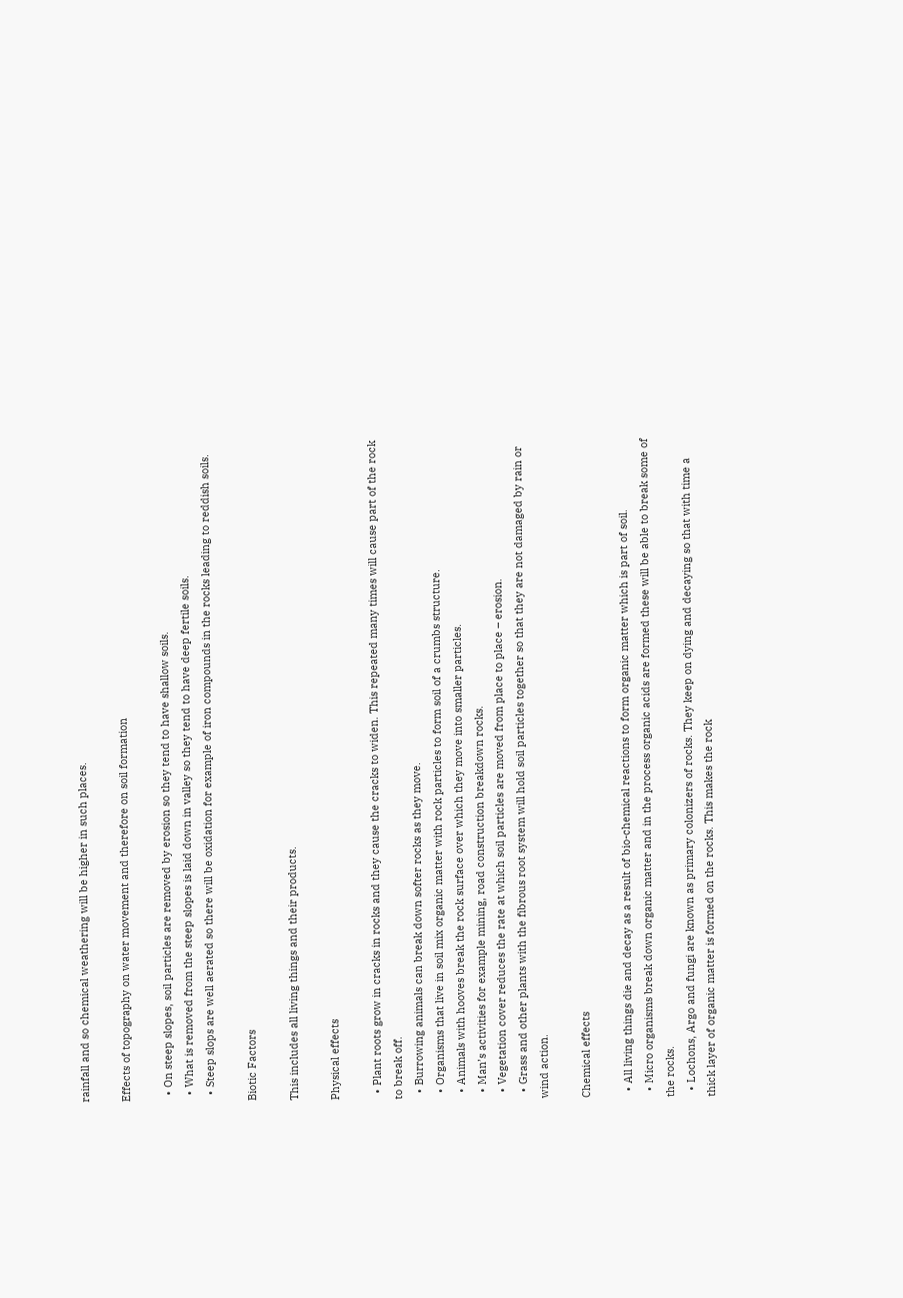rainfall and so chemical weathering will be higher in such places.

Effects of topography on water movement and therefore on soil formation

  • On steep slopes, soil particles are removed by erosion so they tend to have shallow soils.
  • What is removed from the steep slopes is laid down in valley so they tend to have deep fertile soils.
  • Steep slops are well aerated so there will be oxidation for example of iron compounds in the rocks leading to reddish soils.

Biotic Factors

This includes all living things and their products.

Physical effects

  • Plant roots grow in cracks in rocks and they cause the cracks to widen. This repeated many times will cause part of the rock to break off.
  • Burrowing animals can break down softer rocks as they move.
  • Organisms that live in soil mix organic matter with rock particles to form soil of a crumbs structure.
  • Animals with hooves break the rock surface over which they move into smaller particles.
  • Man’s activities for example mining, road construction breakdown rocks.
  • Vegetation cover reduces the rate at which soil particles are moved from place to place – erosion.
  • Grass and other plants with the fibrous root system will hold soil particles together so that they are not damaged by rain or wind action.

Chemical effects

  • All living things die and decay as a result of bio-chemical reactions to form organic matter which is part of soil.
  • Micro organisms break down organic matter and in the process organic acids are formed these will be able to break some of the rocks.
  • Lochons, Argo and fungi are known as primary colonizers of rocks. They keep on dying and decaying so that with time a thick layer of organic matter is formed on the rocks. This makes the rock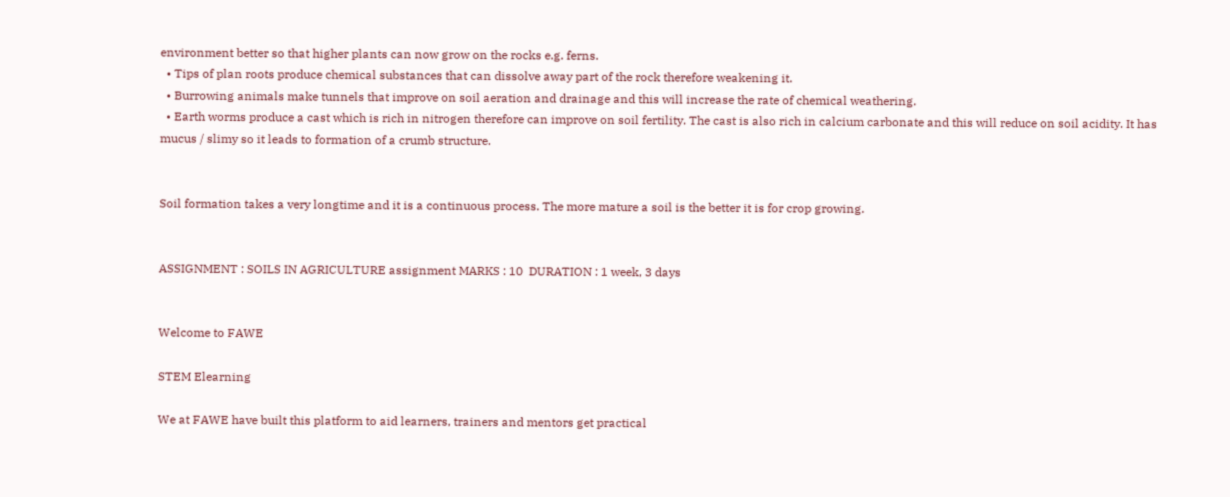environment better so that higher plants can now grow on the rocks e.g. ferns.
  • Tips of plan roots produce chemical substances that can dissolve away part of the rock therefore weakening it.
  • Burrowing animals make tunnels that improve on soil aeration and drainage and this will increase the rate of chemical weathering.
  • Earth worms produce a cast which is rich in nitrogen therefore can improve on soil fertility. The cast is also rich in calcium carbonate and this will reduce on soil acidity. It has mucus / slimy so it leads to formation of a crumb structure.


Soil formation takes a very longtime and it is a continuous process. The more mature a soil is the better it is for crop growing.


ASSIGNMENT : SOILS IN AGRICULTURE assignment MARKS : 10  DURATION : 1 week, 3 days


Welcome to FAWE

STEM Elearning

We at FAWE have built this platform to aid learners, trainers and mentors get practical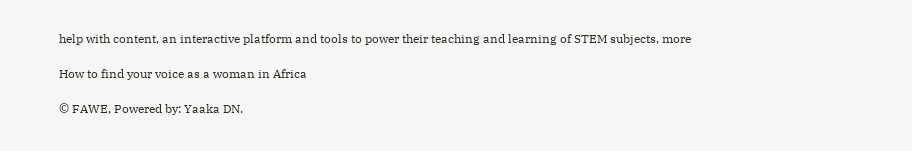help with content, an interactive platform and tools to power their teaching and learning of STEM subjects, more

How to find your voice as a woman in Africa

© FAWE, Powered by: Yaaka DN.